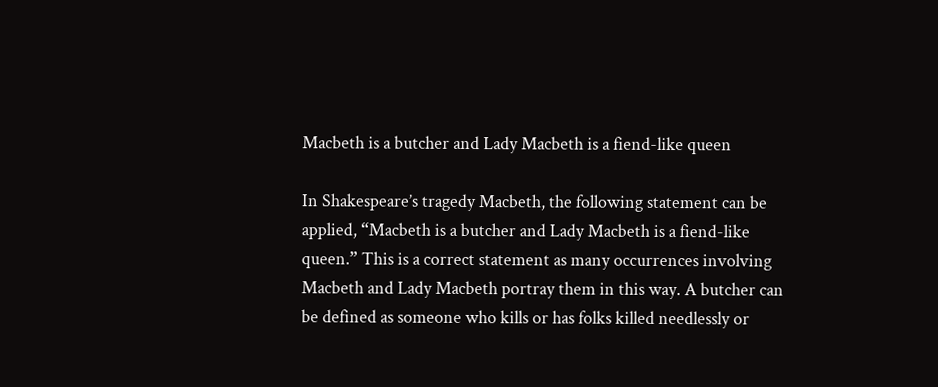Macbeth is a butcher and Lady Macbeth is a fiend-like queen

In Shakespeare’s tragedy Macbeth, the following statement can be applied, “Macbeth is a butcher and Lady Macbeth is a fiend-like queen.” This is a correct statement as many occurrences involving Macbeth and Lady Macbeth portray them in this way. A butcher can be defined as someone who kills or has folks killed needlessly or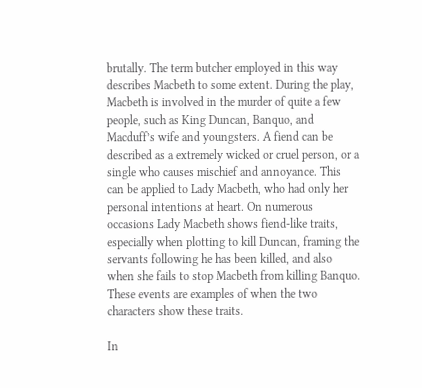brutally. The term butcher employed in this way describes Macbeth to some extent. During the play, Macbeth is involved in the murder of quite a few people, such as King Duncan, Banquo, and Macduff’s wife and youngsters. A fiend can be described as a extremely wicked or cruel person, or a single who causes mischief and annoyance. This can be applied to Lady Macbeth, who had only her personal intentions at heart. On numerous occasions Lady Macbeth shows fiend-like traits, especially when plotting to kill Duncan, framing the servants following he has been killed, and also when she fails to stop Macbeth from killing Banquo. These events are examples of when the two characters show these traits.

In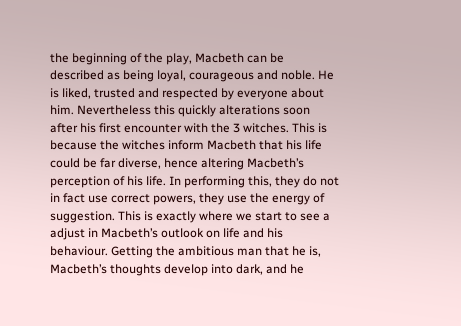the beginning of the play, Macbeth can be described as being loyal, courageous and noble. He is liked, trusted and respected by everyone about him. Nevertheless this quickly alterations soon after his first encounter with the 3 witches. This is because the witches inform Macbeth that his life could be far diverse, hence altering Macbeth’s perception of his life. In performing this, they do not in fact use correct powers, they use the energy of suggestion. This is exactly where we start to see a adjust in Macbeth’s outlook on life and his behaviour. Getting the ambitious man that he is, Macbeth’s thoughts develop into dark, and he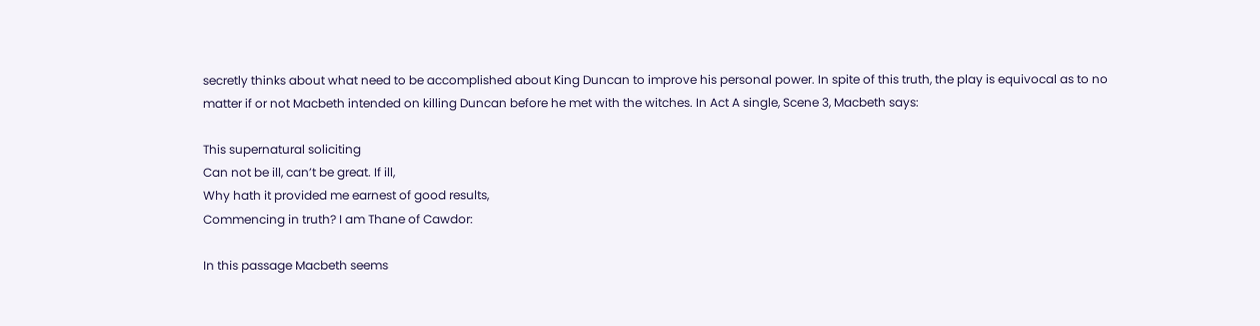secretly thinks about what need to be accomplished about King Duncan to improve his personal power. In spite of this truth, the play is equivocal as to no matter if or not Macbeth intended on killing Duncan before he met with the witches. In Act A single, Scene 3, Macbeth says:

This supernatural soliciting
Can not be ill, can’t be great. If ill,
Why hath it provided me earnest of good results,
Commencing in truth? I am Thane of Cawdor:

In this passage Macbeth seems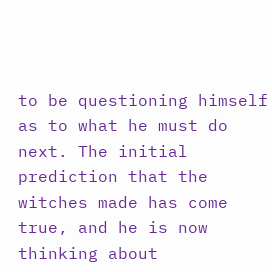to be questioning himself as to what he must do next. The initial prediction that the witches made has come true, and he is now thinking about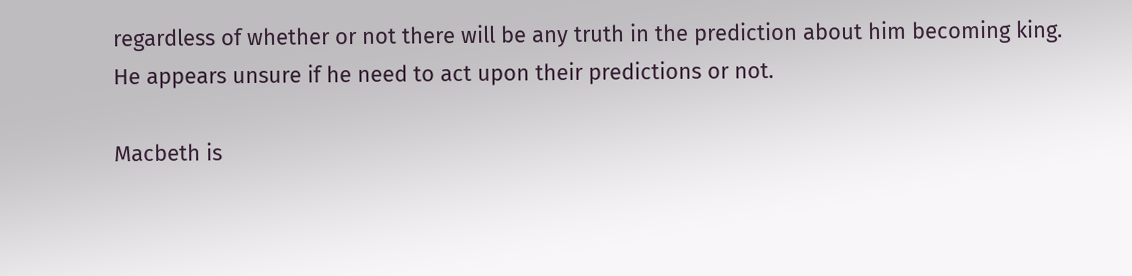regardless of whether or not there will be any truth in the prediction about him becoming king. He appears unsure if he need to act upon their predictions or not.

Macbeth is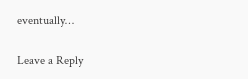eventually…

Leave a Reply